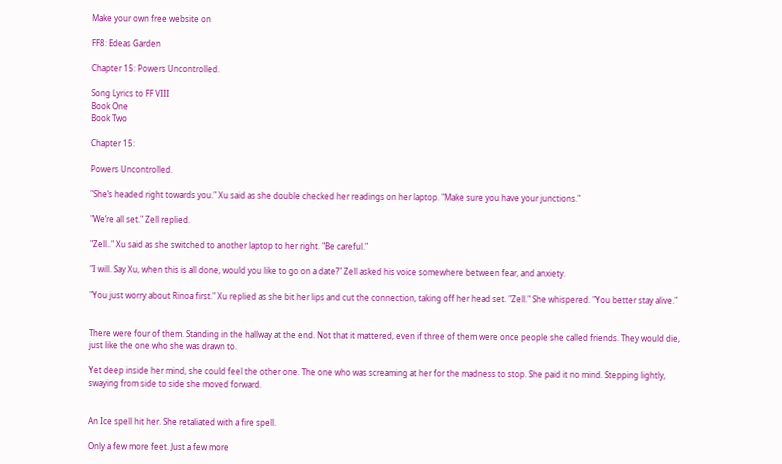Make your own free website on

FF8: Edeas Garden

Chapter 15: Powers Uncontrolled.

Song Lyrics to FF VIII
Book One
Book Two

Chapter 15:

Powers Uncontrolled.

"She’s headed right towards you." Xu said as she double checked her readings on her laptop. "Make sure you have your junctions."

"We’re all set." Zell replied.

"Zell.." Xu said as she switched to another laptop to her right. "Be careful."

"I will. Say Xu, when this is all done, would you like to go on a date?" Zell asked his voice somewhere between fear, and anxiety.

"You just worry about Rinoa first." Xu replied as she bit her lips and cut the connection, taking off her head set. "Zell." She whispered. "You better stay alive."


There were four of them. Standing in the hallway at the end. Not that it mattered, even if three of them were once people she called friends. They would die, just like the one who she was drawn to.

Yet deep inside her mind, she could feel the other one. The one who was screaming at her for the madness to stop. She paid it no mind. Stepping lightly, swaying from side to side she moved forward.


An Ice spell hit her. She retaliated with a fire spell.

Only a few more feet. Just a few more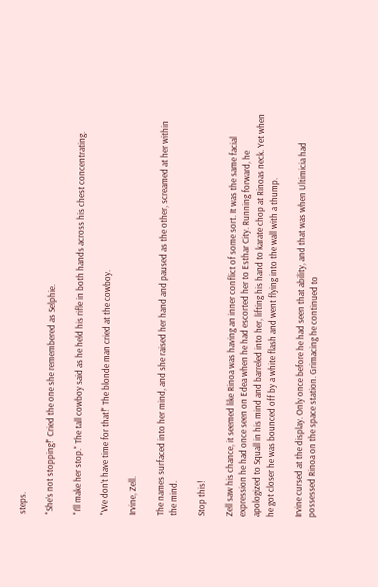steps.

"She’s not stopping!" Cried the one she remembered as Selphie.

"I’ll make her stop." The tall cowboy said as he held his rifle in both hands across his chest concentrating.

"We don’t have time for that!" The blonde man cried at the cowboy.

Irvine, Zell.

The names surfaced into her mind, and she raised her hand and paused as the other, screamed at her within the mind.

Stop this!

Zell saw his chance, it seemed like Rinoa was having an inner conflict of some sort. It was the same facial expression he had once seen on Edea when he had escorted her to Esthar City. Running forward, he apologized to Squall in his mind and barreled into her, lifting his hand to karate chop at Rinoas neck. Yet when he got closer he was bounced off by a white flash and went flying into the wall with a thump.

Irvine cursed at the display. Only once before he had seen that ability, and that was when Ultimicia had possessed Rinoa on the space station. Grimacing he continued to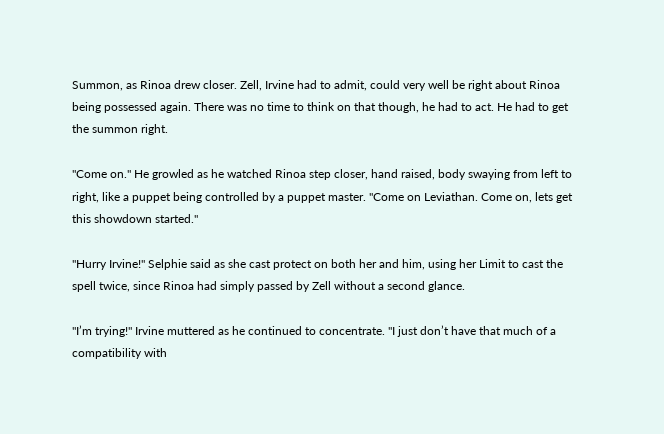Summon, as Rinoa drew closer. Zell, Irvine had to admit, could very well be right about Rinoa being possessed again. There was no time to think on that though, he had to act. He had to get the summon right.

"Come on." He growled as he watched Rinoa step closer, hand raised, body swaying from left to right, like a puppet being controlled by a puppet master. "Come on Leviathan. Come on, lets get this showdown started."

"Hurry Irvine!" Selphie said as she cast protect on both her and him, using her Limit to cast the spell twice, since Rinoa had simply passed by Zell without a second glance.

"I’m trying!" Irvine muttered as he continued to concentrate. "I just don’t have that much of a compatibility with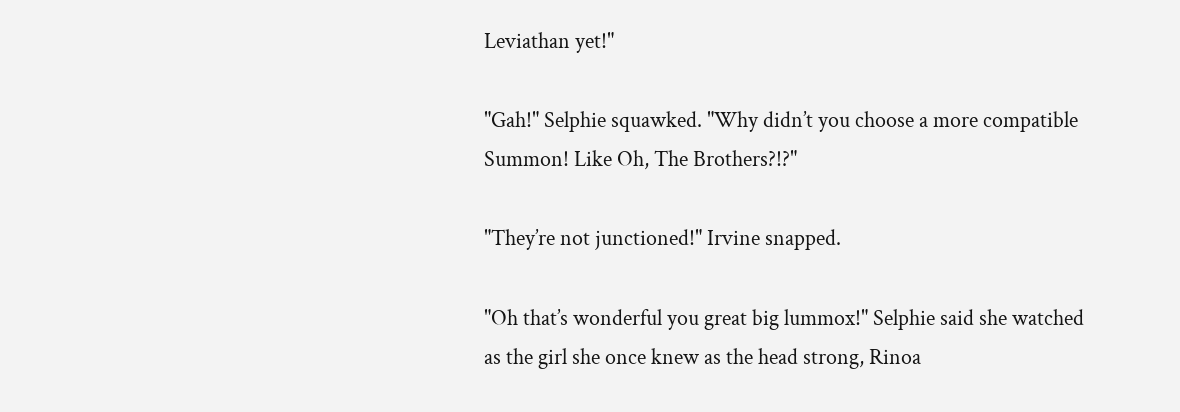Leviathan yet!"

"Gah!" Selphie squawked. "Why didn’t you choose a more compatible Summon! Like Oh, The Brothers?!?"

"They’re not junctioned!" Irvine snapped.

"Oh that’s wonderful you great big lummox!" Selphie said she watched as the girl she once knew as the head strong, Rinoa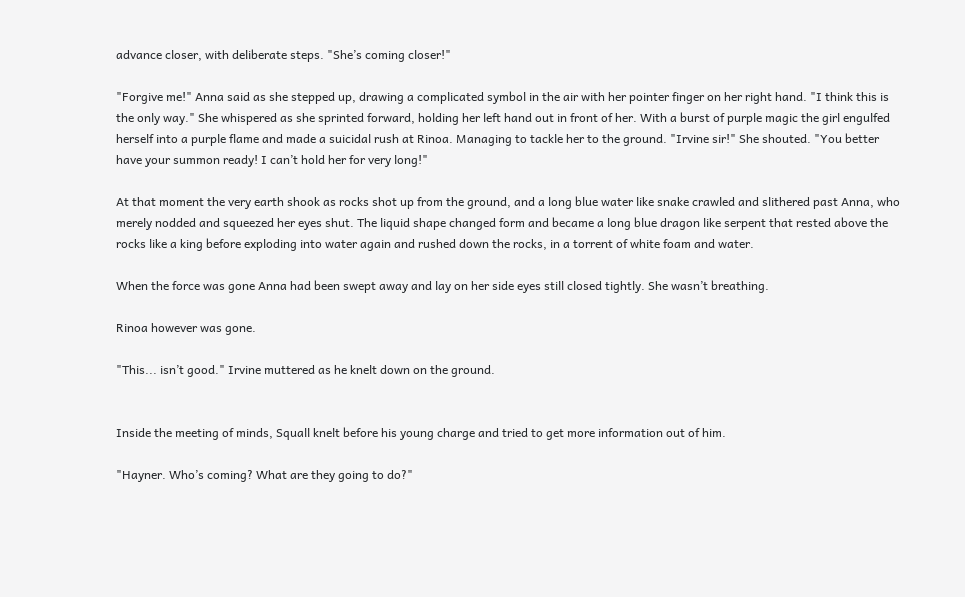advance closer, with deliberate steps. "She’s coming closer!"

"Forgive me!" Anna said as she stepped up, drawing a complicated symbol in the air with her pointer finger on her right hand. "I think this is the only way." She whispered as she sprinted forward, holding her left hand out in front of her. With a burst of purple magic the girl engulfed herself into a purple flame and made a suicidal rush at Rinoa. Managing to tackle her to the ground. "Irvine sir!" She shouted. "You better have your summon ready! I can’t hold her for very long!"

At that moment the very earth shook as rocks shot up from the ground, and a long blue water like snake crawled and slithered past Anna, who merely nodded and squeezed her eyes shut. The liquid shape changed form and became a long blue dragon like serpent that rested above the rocks like a king before exploding into water again and rushed down the rocks, in a torrent of white foam and water.

When the force was gone Anna had been swept away and lay on her side eyes still closed tightly. She wasn’t breathing.

Rinoa however was gone.

"This... isn’t good." Irvine muttered as he knelt down on the ground.


Inside the meeting of minds, Squall knelt before his young charge and tried to get more information out of him.

"Hayner. Who’s coming? What are they going to do?"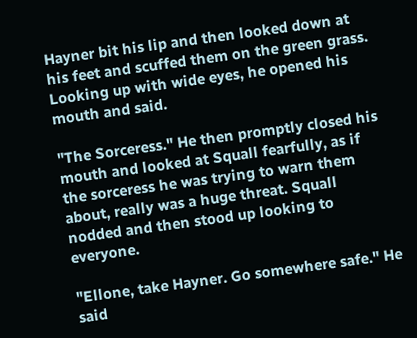Hayner bit his lip and then looked down at his feet and scuffed them on the green grass. Looking up with wide eyes, he opened his mouth and said.

"The Sorceress." He then promptly closed his mouth and looked at Squall fearfully, as if the sorceress he was trying to warn them about, really was a huge threat. Squall nodded and then stood up looking to everyone.

"Ellone, take Hayner. Go somewhere safe." He said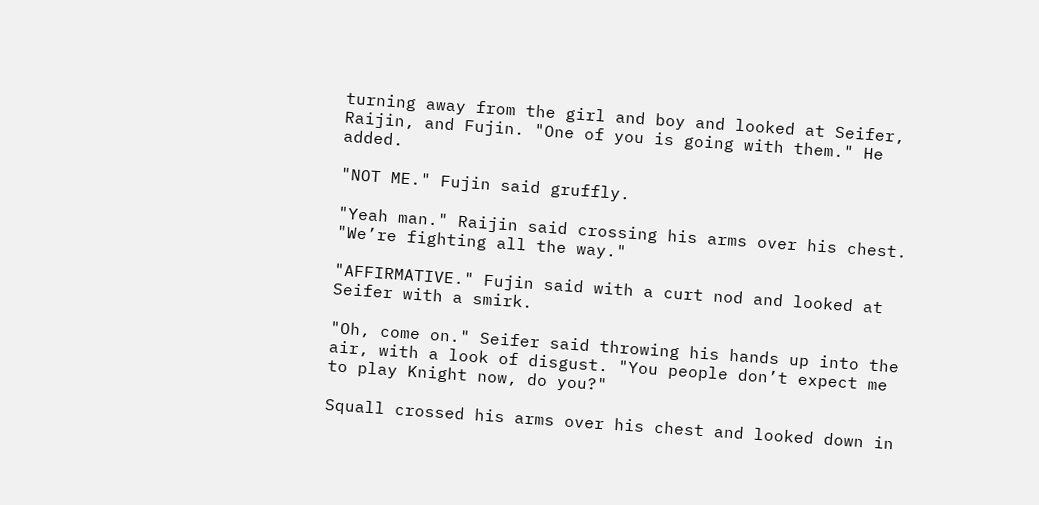turning away from the girl and boy and looked at Seifer, Raijin, and Fujin. "One of you is going with them." He added.

"NOT ME." Fujin said gruffly.

"Yeah man." Raijin said crossing his arms over his chest. "We’re fighting all the way."

"AFFIRMATIVE." Fujin said with a curt nod and looked at Seifer with a smirk.

"Oh, come on." Seifer said throwing his hands up into the air, with a look of disgust. "You people don’t expect me to play Knight now, do you?"

Squall crossed his arms over his chest and looked down in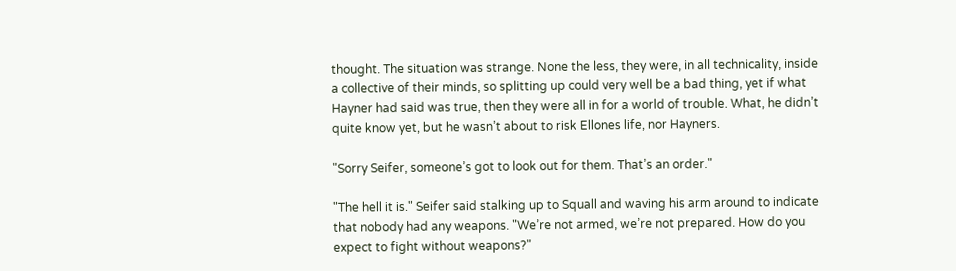thought. The situation was strange. None the less, they were, in all technicality, inside a collective of their minds, so splitting up could very well be a bad thing, yet if what Hayner had said was true, then they were all in for a world of trouble. What, he didn’t quite know yet, but he wasn’t about to risk Ellones life, nor Hayners.

"Sorry Seifer, someone’s got to look out for them. That’s an order."

"The hell it is." Seifer said stalking up to Squall and waving his arm around to indicate that nobody had any weapons. "We’re not armed, we’re not prepared. How do you expect to fight without weapons?"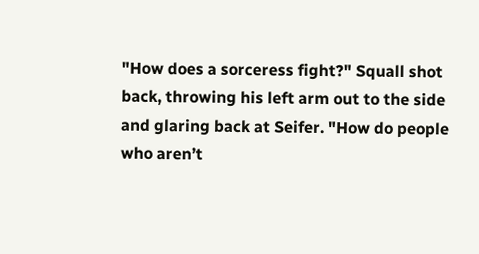"How does a sorceress fight?" Squall shot back, throwing his left arm out to the side and glaring back at Seifer. "How do people who aren’t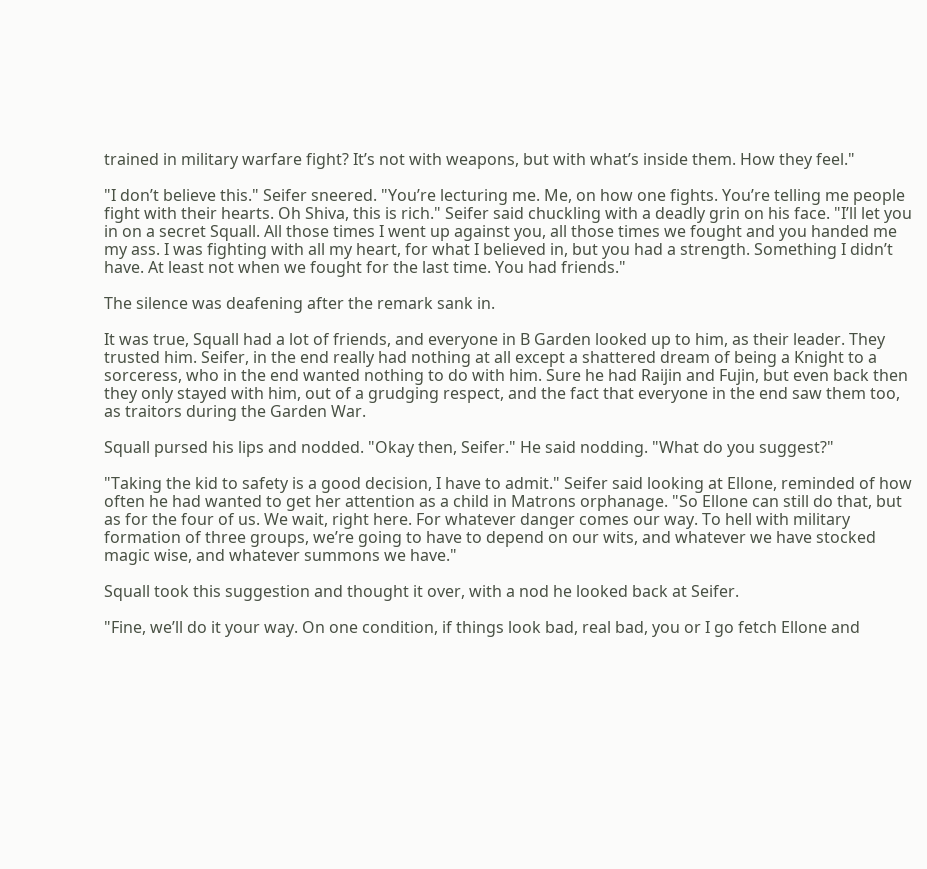trained in military warfare fight? It’s not with weapons, but with what’s inside them. How they feel."

"I don’t believe this." Seifer sneered. "You’re lecturing me. Me, on how one fights. You’re telling me people fight with their hearts. Oh Shiva, this is rich." Seifer said chuckling with a deadly grin on his face. "I’ll let you in on a secret Squall. All those times I went up against you, all those times we fought and you handed me my ass. I was fighting with all my heart, for what I believed in, but you had a strength. Something I didn’t have. At least not when we fought for the last time. You had friends."

The silence was deafening after the remark sank in.

It was true, Squall had a lot of friends, and everyone in B Garden looked up to him, as their leader. They trusted him. Seifer, in the end really had nothing at all except a shattered dream of being a Knight to a sorceress, who in the end wanted nothing to do with him. Sure he had Raijin and Fujin, but even back then they only stayed with him, out of a grudging respect, and the fact that everyone in the end saw them too, as traitors during the Garden War.

Squall pursed his lips and nodded. "Okay then, Seifer." He said nodding. "What do you suggest?"

"Taking the kid to safety is a good decision, I have to admit." Seifer said looking at Ellone, reminded of how often he had wanted to get her attention as a child in Matrons orphanage. "So Ellone can still do that, but as for the four of us. We wait, right here. For whatever danger comes our way. To hell with military formation of three groups, we’re going to have to depend on our wits, and whatever we have stocked magic wise, and whatever summons we have."

Squall took this suggestion and thought it over, with a nod he looked back at Seifer.

"Fine, we’ll do it your way. On one condition, if things look bad, real bad, you or I go fetch Ellone and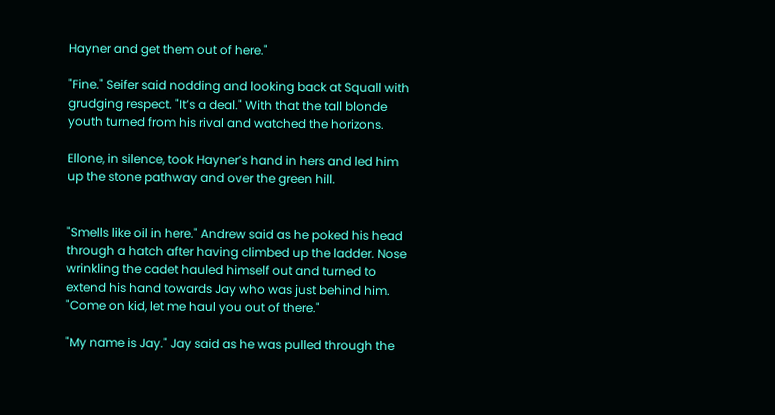Hayner and get them out of here."

"Fine." Seifer said nodding and looking back at Squall with grudging respect. "It’s a deal." With that the tall blonde youth turned from his rival and watched the horizons.

Ellone, in silence, took Hayner’s hand in hers and led him up the stone pathway and over the green hill.


"Smells like oil in here." Andrew said as he poked his head through a hatch after having climbed up the ladder. Nose wrinkling the cadet hauled himself out and turned to extend his hand towards Jay who was just behind him. "Come on kid, let me haul you out of there."

"My name is Jay." Jay said as he was pulled through the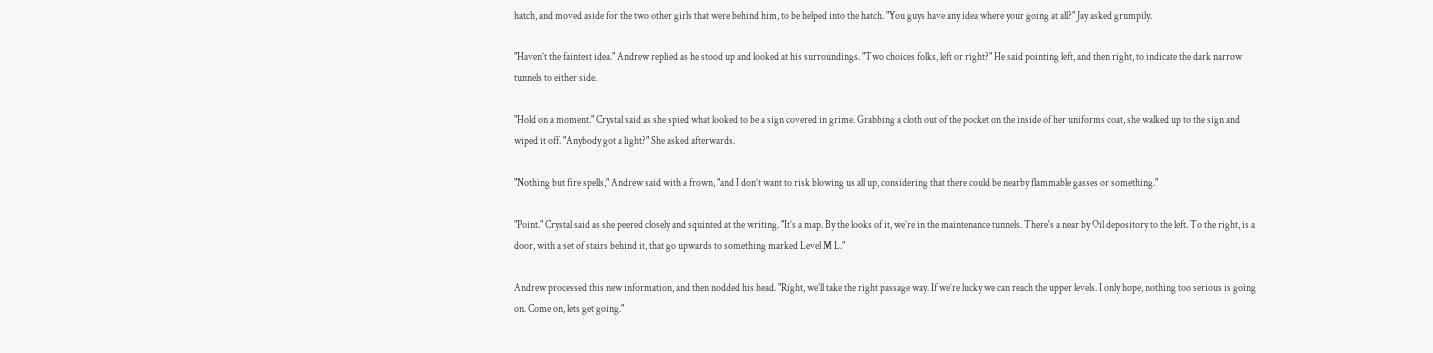hatch, and moved aside for the two other girls that were behind him, to be helped into the hatch. "You guys have any idea where your going at all?" Jay asked grumpily.

"Haven’t the faintest idea." Andrew replied as he stood up and looked at his surroundings. "Two choices folks, left or right?" He said pointing left, and then right, to indicate the dark narrow tunnels to either side.

"Hold on a moment." Crystal said as she spied what looked to be a sign covered in grime. Grabbing a cloth out of the pocket on the inside of her uniforms coat, she walked up to the sign and wiped it off. "Anybody got a light?" She asked afterwards.

"Nothing but fire spells," Andrew said with a frown, "and I don’t want to risk blowing us all up, considering that there could be nearby flammable gasses or something."

"Point." Crystal said as she peered closely and squinted at the writing. "It’s a map. By the looks of it, we’re in the maintenance tunnels. There's a near by Oil depository to the left. To the right, is a door, with a set of stairs behind it, that go upwards to something marked Level M L."

Andrew processed this new information, and then nodded his head. "Right, we’ll take the right passage way. If we’re lucky we can reach the upper levels. I only hope, nothing too serious is going on. Come on, lets get going."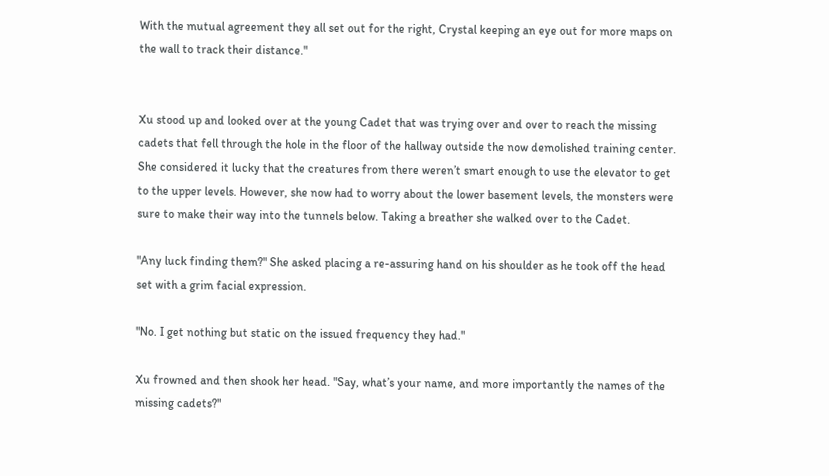With the mutual agreement they all set out for the right, Crystal keeping an eye out for more maps on the wall to track their distance."


Xu stood up and looked over at the young Cadet that was trying over and over to reach the missing cadets that fell through the hole in the floor of the hallway outside the now demolished training center. She considered it lucky that the creatures from there weren’t smart enough to use the elevator to get to the upper levels. However, she now had to worry about the lower basement levels, the monsters were sure to make their way into the tunnels below. Taking a breather she walked over to the Cadet.

"Any luck finding them?" She asked placing a re-assuring hand on his shoulder as he took off the head set with a grim facial expression.

"No. I get nothing but static on the issued frequency they had."

Xu frowned and then shook her head. "Say, what’s your name, and more importantly the names of the missing cadets?"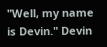"Well, my name is Devin." Devin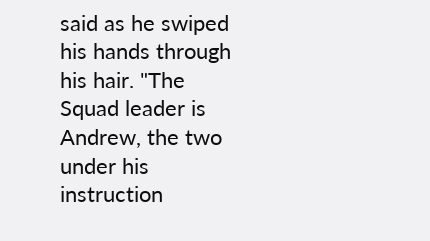said as he swiped his hands through his hair. "The Squad leader is Andrew, the two under his instruction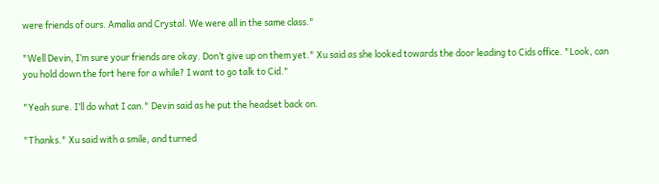were friends of ours. Amalia and Crystal. We were all in the same class."

"Well Devin, I’m sure your friends are okay. Don’t give up on them yet." Xu said as she looked towards the door leading to Cids office. "Look, can you hold down the fort here for a while? I want to go talk to Cid."

"Yeah sure. I’ll do what I can." Devin said as he put the headset back on.

"Thanks." Xu said with a smile, and turned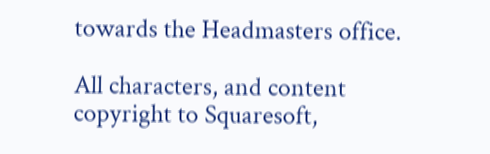towards the Headmasters office.

All characters, and content copyright to Squaresoft,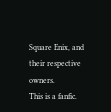Square Enix, and their respective owners.
This is a fanfic.